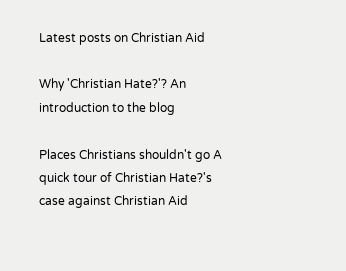Latest posts on Christian Aid

Why 'Christian Hate?'? An introduction to the blog

Places Christians shouldn't go A quick tour of Christian Hate?'s case against Christian Aid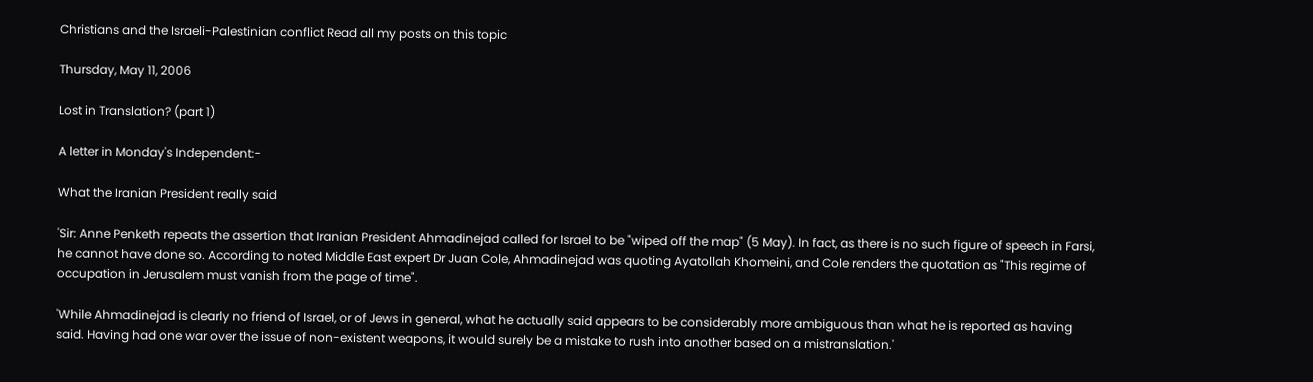Christians and the Israeli-Palestinian conflict Read all my posts on this topic

Thursday, May 11, 2006

Lost in Translation? (part 1)

A letter in Monday's Independent:-

What the Iranian President really said

'Sir: Anne Penketh repeats the assertion that Iranian President Ahmadinejad called for Israel to be "wiped off the map" (5 May). In fact, as there is no such figure of speech in Farsi, he cannot have done so. According to noted Middle East expert Dr Juan Cole, Ahmadinejad was quoting Ayatollah Khomeini, and Cole renders the quotation as "This regime of occupation in Jerusalem must vanish from the page of time".

'While Ahmadinejad is clearly no friend of Israel, or of Jews in general, what he actually said appears to be considerably more ambiguous than what he is reported as having said. Having had one war over the issue of non-existent weapons, it would surely be a mistake to rush into another based on a mistranslation.'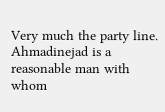Very much the party line. Ahmadinejad is a reasonable man with whom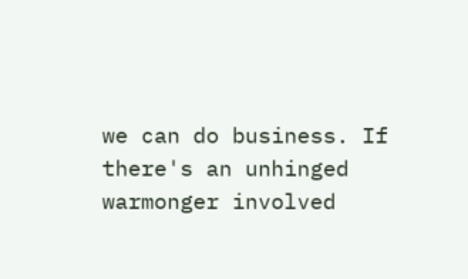we can do business. If there's an unhinged warmonger involved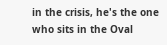in the crisis, he's the one who sits in the Oval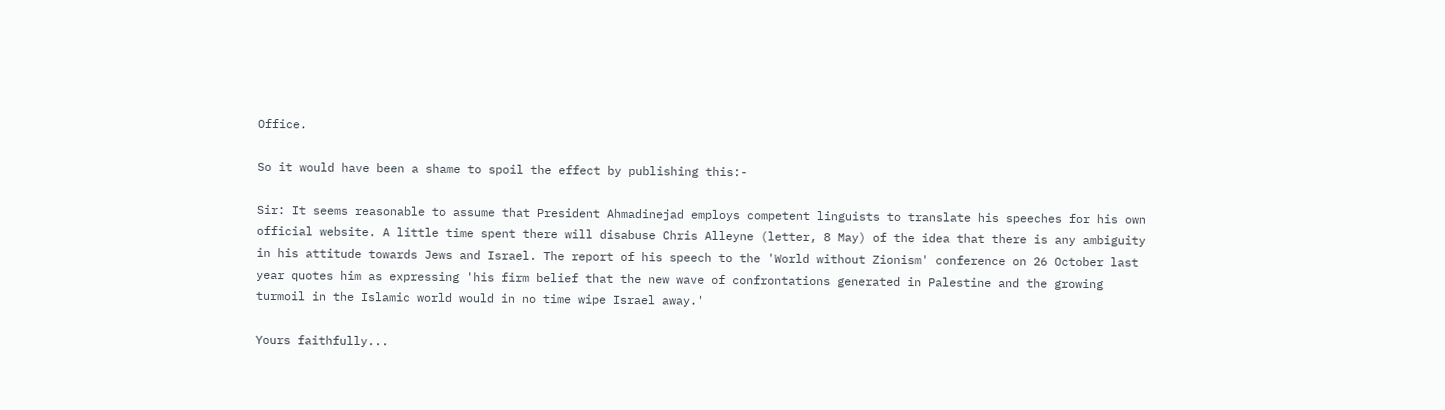Office.

So it would have been a shame to spoil the effect by publishing this:-

Sir: It seems reasonable to assume that President Ahmadinejad employs competent linguists to translate his speeches for his own official website. A little time spent there will disabuse Chris Alleyne (letter, 8 May) of the idea that there is any ambiguity in his attitude towards Jews and Israel. The report of his speech to the 'World without Zionism' conference on 26 October last year quotes him as expressing 'his firm belief that the new wave of confrontations generated in Palestine and the growing turmoil in the Islamic world would in no time wipe Israel away.'

Yours faithfully...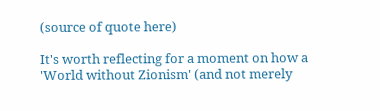(source of quote here)

It's worth reflecting for a moment on how a 'World without Zionism' (and not merely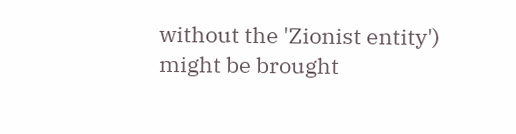without the 'Zionist entity') might be brought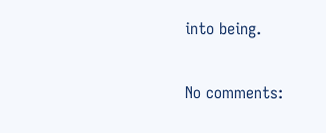into being.

No comments: